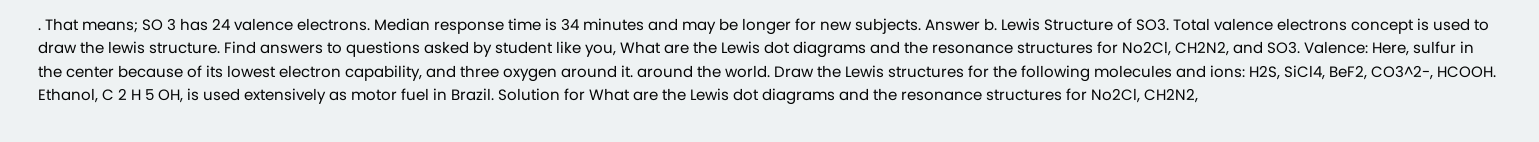. That means; SO 3 has 24 valence electrons. Median response time is 34 minutes and may be longer for new subjects. Answer b. Lewis Structure of SO3. Total valence electrons concept is used to draw the lewis structure. Find answers to questions asked by student like you, What are the Lewis dot diagrams and the resonance structures for No2Cl, CH2N2, and SO3. Valence: Here, sulfur in the center because of its lowest electron capability, and three oxygen around it. around the world. Draw the Lewis structures for the following molecules and ions: H2S, SiCl4, BeF2, CO3^2-, HCOOH. Ethanol, C 2 H 5 OH, is used extensively as motor fuel in Brazil. Solution for What are the Lewis dot diagrams and the resonance structures for No2Cl, CH2N2,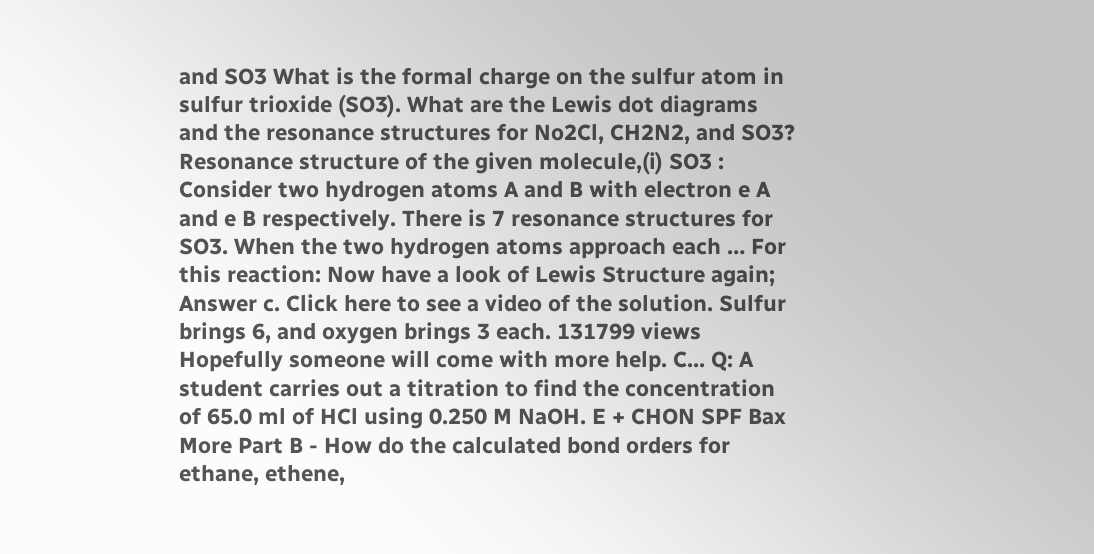and SO3 What is the formal charge on the sulfur atom in sulfur trioxide (SO3). What are the Lewis dot diagrams and the resonance structures for No2Cl, CH2N2, and SO3? Resonance structure of the given molecule,(i) SO3 : Consider two hydrogen atoms A and B with electron e A and e B respectively. There is 7 resonance structures for SO3. When the two hydrogen atoms approach each … For this reaction: Now have a look of Lewis Structure again; Answer c. Click here to see a video of the solution. Sulfur brings 6, and oxygen brings 3 each. 131799 views Hopefully someone will come with more help. C... Q: A student carries out a titration to find the concentration of 65.0 ml of HCl using 0.250 M NaOH. E + CHON SPF Bax More Part B - How do the calculated bond orders for ethane, ethene,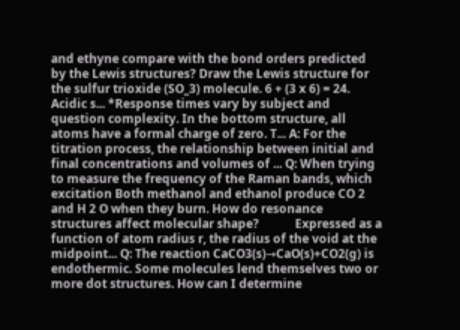and ethyne compare with the bond orders predicted by the Lewis structures? Draw the Lewis structure for the sulfur trioxide (SO_3) molecule. 6 + (3 x 6) = 24. Acidic s... *Response times vary by subject and question complexity. In the bottom structure, all atoms have a formal charge of zero. T... A: For the titration process, the relationship between initial and final concentrations and volumes of ... Q: When trying to measure the frequency of the Raman bands, which excitation Both methanol and ethanol produce CO 2 and H 2 O when they burn. How do resonance structures affect molecular shape?            Expressed as a function of atom radius r, the radius of the void at the midpoint... Q: The reaction CaCO3(s)→CaO(s)+CO2(g) is endothermic. Some molecules lend themselves two or more dot structures. How can I determine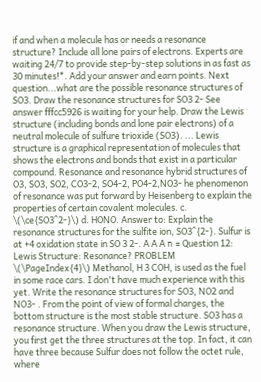if and when a molecule has or needs a resonance structure? Include all lone pairs of electrons. Experts are waiting 24/7 to provide step-by-step solutions in as fast as 30 minutes!*. Add your answer and earn points. Next question...what are the possible resonance structures of SO3. Draw the resonance structures for SO3 2- See answer fffcc5926 is waiting for your help. Draw the Lewis structure (including bonds and lone pair electrons) of a neutral molecule of sulfure trioxide (SO3). ... Lewis structure is a graphical representation of molecules that shows the electrons and bonds that exist in a particular compound. Resonance and resonance hybrid structures of O3, SO3, SO2, CO3-2, SO4-2, PO4-2,NO3- he phenomenon of resonance was put forward by Heisenberg to explain the properties of certain covalent molecules. c. \(\ce{SO3^2-}\) d. HONO. Answer to: Explain the resonance structures for the sulfite ion, SO3^{2-}. Sulfur is at +4 oxidation state in SO 3 2-. A A A ח = Question 12: Lewis Structure: Resonance? PROBLEM \(\PageIndex{4}\) Methanol, H 3 COH, is used as the fuel in some race cars. I don't have much experience with this yet. Write the resonance structures for SO3, NO2 and NO3- . From the point of view of formal charges, the bottom structure is the most stable structure. SO3 has a resonance structure. When you draw the Lewis structure, you first get the three structures at the top. In fact, it can have three because Sulfur does not follow the octet rule, where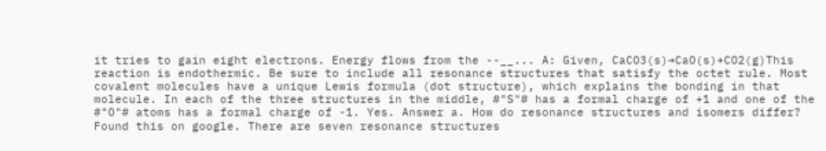it tries to gain eight electrons. Energy flows from the --__... A: Given, CaCO3(s)→CaO(s)+CO2(g)This reaction is endothermic. Be sure to include all resonance structures that satisfy the octet rule. Most covalent molecules have a unique Lewis formula (dot structure), which explains the bonding in that molecule. In each of the three structures in the middle, #"S"# has a formal charge of +1 and one of the #"O"# atoms has a formal charge of -1. Yes. Answer a. How do resonance structures and isomers differ? Found this on google. There are seven resonance structures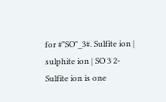for #"SO"_3#. Sulfite ion | sulphite ion | SO 3 2-Sulfite ion is one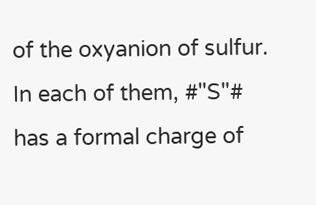of the oxyanion of sulfur. In each of them, #"S"# has a formal charge of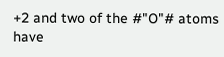+2 and two of the #"O"# atoms have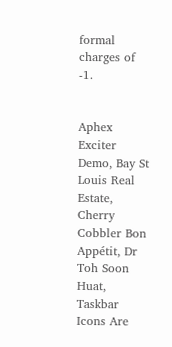formal charges of -1.


Aphex Exciter Demo, Bay St Louis Real Estate, Cherry Cobbler Bon Appétit, Dr Toh Soon Huat, Taskbar Icons Are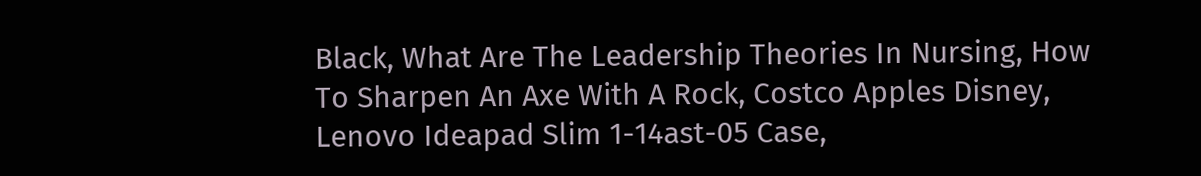Black, What Are The Leadership Theories In Nursing, How To Sharpen An Axe With A Rock, Costco Apples Disney, Lenovo Ideapad Slim 1-14ast-05 Case,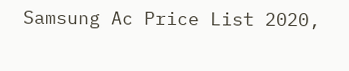Samsung Ac Price List 2020,